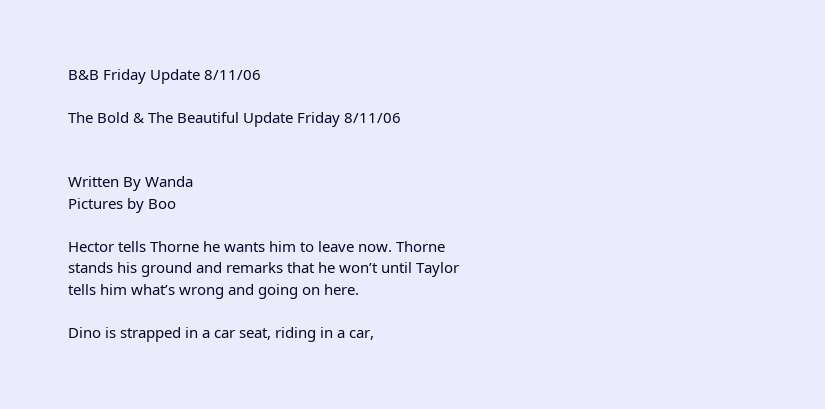B&B Friday Update 8/11/06

The Bold & The Beautiful Update Friday 8/11/06


Written By Wanda
Pictures by Boo

Hector tells Thorne he wants him to leave now. Thorne stands his ground and remarks that he won’t until Taylor tells him what’s wrong and going on here.

Dino is strapped in a car seat, riding in a car,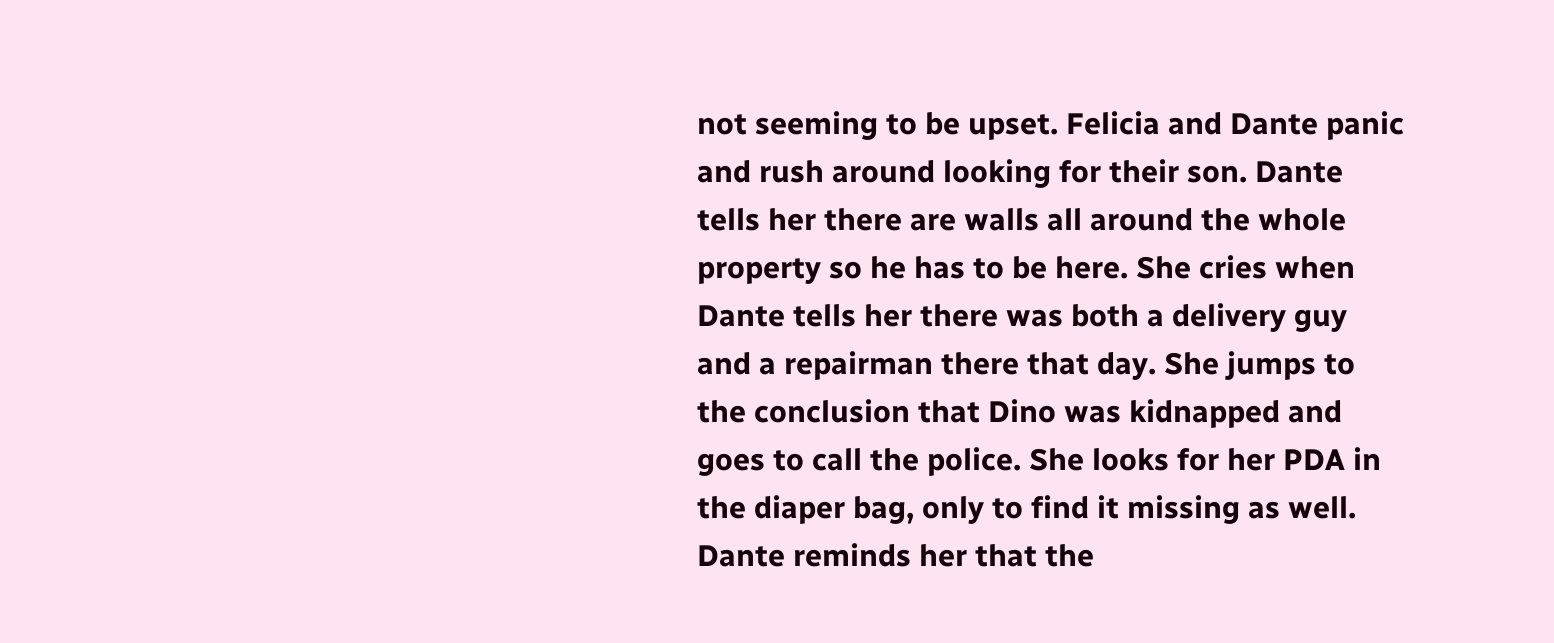not seeming to be upset. Felicia and Dante panic and rush around looking for their son. Dante tells her there are walls all around the whole property so he has to be here. She cries when Dante tells her there was both a delivery guy and a repairman there that day. She jumps to the conclusion that Dino was kidnapped and goes to call the police. She looks for her PDA in the diaper bag, only to find it missing as well. Dante reminds her that the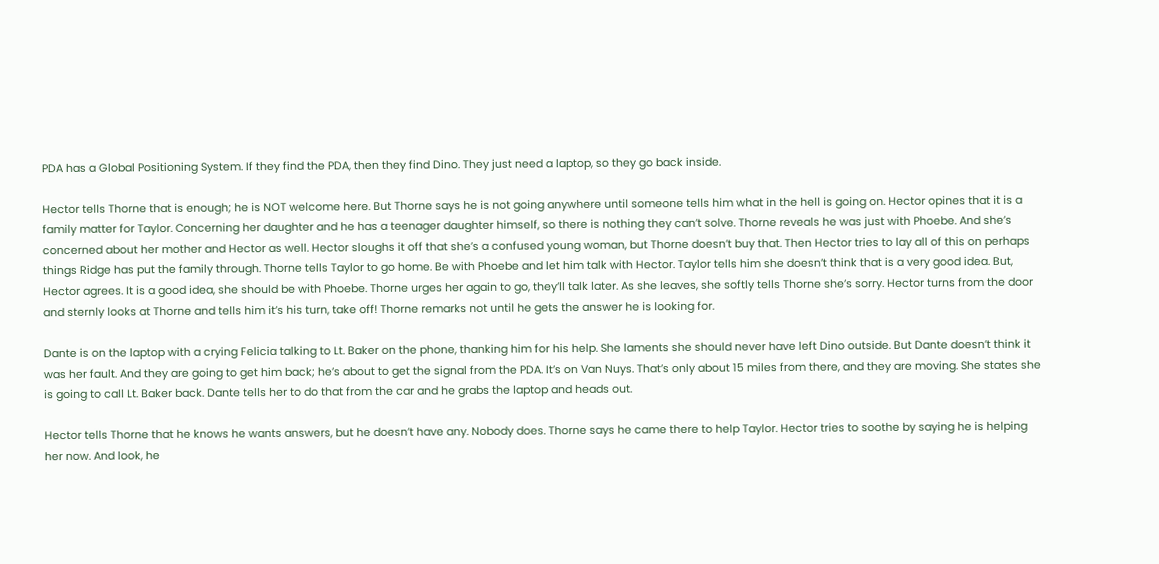PDA has a Global Positioning System. If they find the PDA, then they find Dino. They just need a laptop, so they go back inside.

Hector tells Thorne that is enough; he is NOT welcome here. But Thorne says he is not going anywhere until someone tells him what in the hell is going on. Hector opines that it is a family matter for Taylor. Concerning her daughter and he has a teenager daughter himself, so there is nothing they can’t solve. Thorne reveals he was just with Phoebe. And she’s concerned about her mother and Hector as well. Hector sloughs it off that she’s a confused young woman, but Thorne doesn’t buy that. Then Hector tries to lay all of this on perhaps things Ridge has put the family through. Thorne tells Taylor to go home. Be with Phoebe and let him talk with Hector. Taylor tells him she doesn’t think that is a very good idea. But, Hector agrees. It is a good idea, she should be with Phoebe. Thorne urges her again to go, they’ll talk later. As she leaves, she softly tells Thorne she’s sorry. Hector turns from the door and sternly looks at Thorne and tells him it’s his turn, take off! Thorne remarks not until he gets the answer he is looking for.

Dante is on the laptop with a crying Felicia talking to Lt. Baker on the phone, thanking him for his help. She laments she should never have left Dino outside. But Dante doesn’t think it was her fault. And they are going to get him back; he’s about to get the signal from the PDA. It’s on Van Nuys. That’s only about 15 miles from there, and they are moving. She states she is going to call Lt. Baker back. Dante tells her to do that from the car and he grabs the laptop and heads out.

Hector tells Thorne that he knows he wants answers, but he doesn’t have any. Nobody does. Thorne says he came there to help Taylor. Hector tries to soothe by saying he is helping her now. And look, he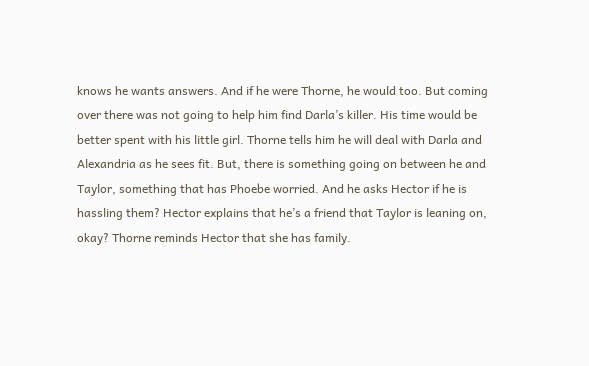knows he wants answers. And if he were Thorne, he would too. But coming over there was not going to help him find Darla’s killer. His time would be better spent with his little girl. Thorne tells him he will deal with Darla and Alexandria as he sees fit. But, there is something going on between he and Taylor, something that has Phoebe worried. And he asks Hector if he is hassling them? Hector explains that he’s a friend that Taylor is leaning on, okay? Thorne reminds Hector that she has family.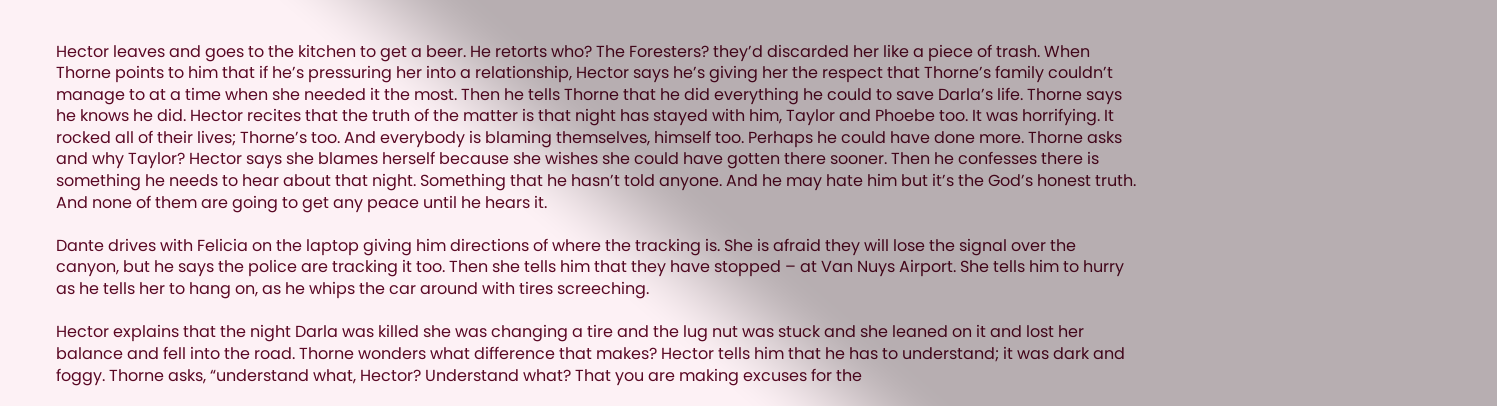Hector leaves and goes to the kitchen to get a beer. He retorts who? The Foresters? they’d discarded her like a piece of trash. When Thorne points to him that if he’s pressuring her into a relationship, Hector says he’s giving her the respect that Thorne’s family couldn’t manage to at a time when she needed it the most. Then he tells Thorne that he did everything he could to save Darla’s life. Thorne says he knows he did. Hector recites that the truth of the matter is that night has stayed with him, Taylor and Phoebe too. It was horrifying. It rocked all of their lives; Thorne’s too. And everybody is blaming themselves, himself too. Perhaps he could have done more. Thorne asks and why Taylor? Hector says she blames herself because she wishes she could have gotten there sooner. Then he confesses there is something he needs to hear about that night. Something that he hasn’t told anyone. And he may hate him but it’s the God’s honest truth. And none of them are going to get any peace until he hears it.

Dante drives with Felicia on the laptop giving him directions of where the tracking is. She is afraid they will lose the signal over the canyon, but he says the police are tracking it too. Then she tells him that they have stopped – at Van Nuys Airport. She tells him to hurry as he tells her to hang on, as he whips the car around with tires screeching.

Hector explains that the night Darla was killed she was changing a tire and the lug nut was stuck and she leaned on it and lost her balance and fell into the road. Thorne wonders what difference that makes? Hector tells him that he has to understand; it was dark and foggy. Thorne asks, “understand what, Hector? Understand what? That you are making excuses for the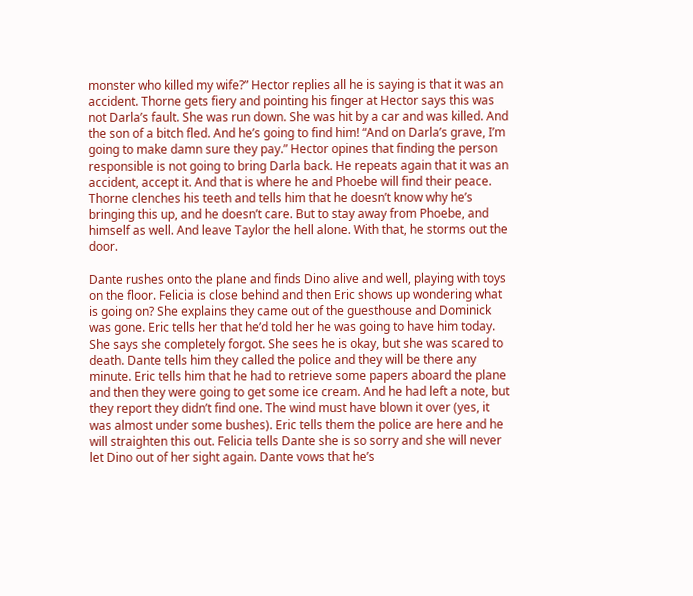monster who killed my wife?” Hector replies all he is saying is that it was an accident. Thorne gets fiery and pointing his finger at Hector says this was not Darla’s fault. She was run down. She was hit by a car and was killed. And the son of a bitch fled. And he’s going to find him! “And on Darla’s grave, I’m going to make damn sure they pay.” Hector opines that finding the person responsible is not going to bring Darla back. He repeats again that it was an accident, accept it. And that is where he and Phoebe will find their peace. Thorne clenches his teeth and tells him that he doesn’t know why he’s bringing this up, and he doesn’t care. But to stay away from Phoebe, and himself as well. And leave Taylor the hell alone. With that, he storms out the door.

Dante rushes onto the plane and finds Dino alive and well, playing with toys on the floor. Felicia is close behind and then Eric shows up wondering what is going on? She explains they came out of the guesthouse and Dominick was gone. Eric tells her that he’d told her he was going to have him today. She says she completely forgot. She sees he is okay, but she was scared to death. Dante tells him they called the police and they will be there any minute. Eric tells him that he had to retrieve some papers aboard the plane and then they were going to get some ice cream. And he had left a note, but they report they didn’t find one. The wind must have blown it over (yes, it was almost under some bushes). Eric tells them the police are here and he will straighten this out. Felicia tells Dante she is so sorry and she will never let Dino out of her sight again. Dante vows that he’s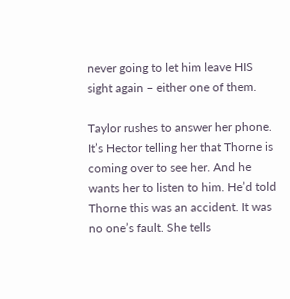never going to let him leave HIS sight again – either one of them.

Taylor rushes to answer her phone. It’s Hector telling her that Thorne is coming over to see her. And he wants her to listen to him. He’d told Thorne this was an accident. It was no one’s fault. She tells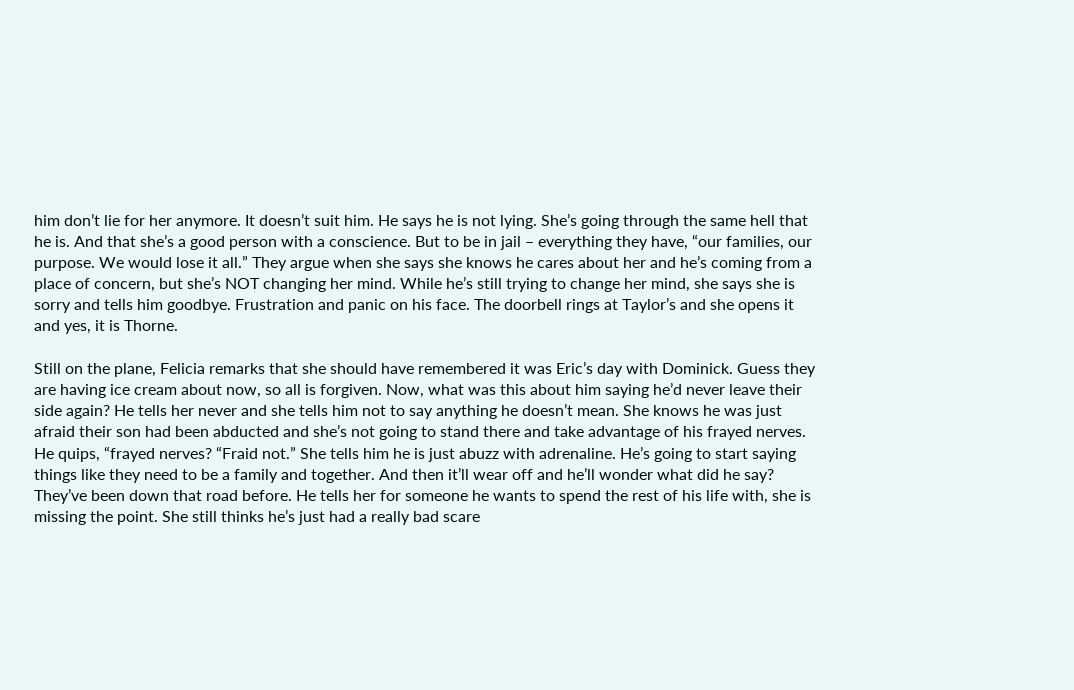him don’t lie for her anymore. It doesn’t suit him. He says he is not lying. She’s going through the same hell that he is. And that she’s a good person with a conscience. But to be in jail – everything they have, “our families, our purpose. We would lose it all.” They argue when she says she knows he cares about her and he’s coming from a place of concern, but she’s NOT changing her mind. While he’s still trying to change her mind, she says she is sorry and tells him goodbye. Frustration and panic on his face. The doorbell rings at Taylor’s and she opens it and yes, it is Thorne.

Still on the plane, Felicia remarks that she should have remembered it was Eric’s day with Dominick. Guess they are having ice cream about now, so all is forgiven. Now, what was this about him saying he’d never leave their side again? He tells her never and she tells him not to say anything he doesn’t mean. She knows he was just afraid their son had been abducted and she’s not going to stand there and take advantage of his frayed nerves. He quips, “frayed nerves? “Fraid not.” She tells him he is just abuzz with adrenaline. He’s going to start saying things like they need to be a family and together. And then it’ll wear off and he’ll wonder what did he say? They’ve been down that road before. He tells her for someone he wants to spend the rest of his life with, she is missing the point. She still thinks he’s just had a really bad scare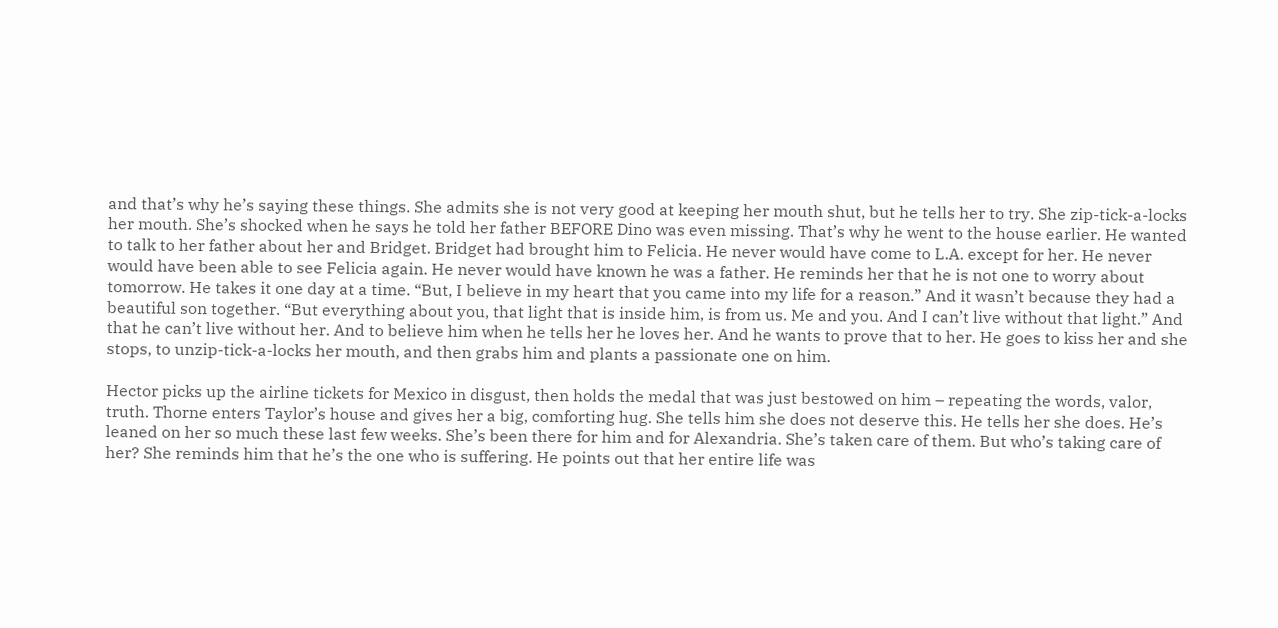and that’s why he’s saying these things. She admits she is not very good at keeping her mouth shut, but he tells her to try. She zip-tick-a-locks her mouth. She’s shocked when he says he told her father BEFORE Dino was even missing. That’s why he went to the house earlier. He wanted to talk to her father about her and Bridget. Bridget had brought him to Felicia. He never would have come to L.A. except for her. He never would have been able to see Felicia again. He never would have known he was a father. He reminds her that he is not one to worry about tomorrow. He takes it one day at a time. “But, I believe in my heart that you came into my life for a reason.” And it wasn’t because they had a beautiful son together. “But everything about you, that light that is inside him, is from us. Me and you. And I can’t live without that light.” And that he can’t live without her. And to believe him when he tells her he loves her. And he wants to prove that to her. He goes to kiss her and she stops, to unzip-tick-a-locks her mouth, and then grabs him and plants a passionate one on him.

Hector picks up the airline tickets for Mexico in disgust, then holds the medal that was just bestowed on him – repeating the words, valor, truth. Thorne enters Taylor’s house and gives her a big, comforting hug. She tells him she does not deserve this. He tells her she does. He’s leaned on her so much these last few weeks. She’s been there for him and for Alexandria. She’s taken care of them. But who’s taking care of her? She reminds him that he’s the one who is suffering. He points out that her entire life was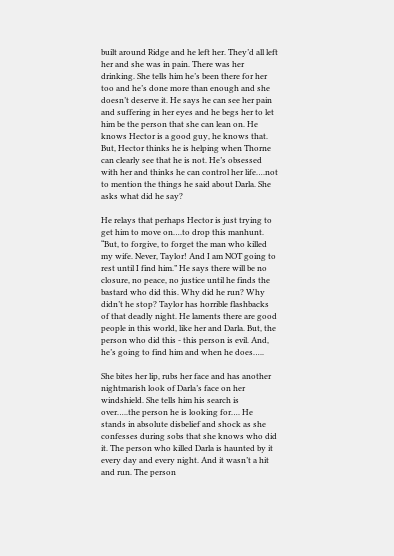built around Ridge and he left her. They’d all left her and she was in pain. There was her drinking. She tells him he’s been there for her too and he’s done more than enough and she doesn’t deserve it. He says he can see her pain and suffering in her eyes and he begs her to let him be the person that she can lean on. He knows Hector is a good guy, he knows that. But, Hector thinks he is helping when Thorne can clearly see that he is not. He’s obsessed with her and thinks he can control her life….not to mention the things he said about Darla. She asks what did he say?

He relays that perhaps Hector is just trying to get him to move on….to drop this manhunt. “But, to forgive, to forget the man who killed my wife. Never, Taylor! And I am NOT going to rest until I find him.” He says there will be no closure, no peace, no justice until he finds the bastard who did this. Why did he run? Why didn’t he stop? Taylor has horrible flashbacks of that deadly night. He laments there are good people in this world, like her and Darla. But, the person who did this - this person is evil. And, he’s going to find him and when he does…..

She bites her lip, rubs her face and has another nightmarish look of Darla’s face on her windshield. She tells him his search is over…..the person he is looking for…. He stands in absolute disbelief and shock as she confesses during sobs that she knows who did it. The person who killed Darla is haunted by it every day and every night. And it wasn’t a hit and run. The person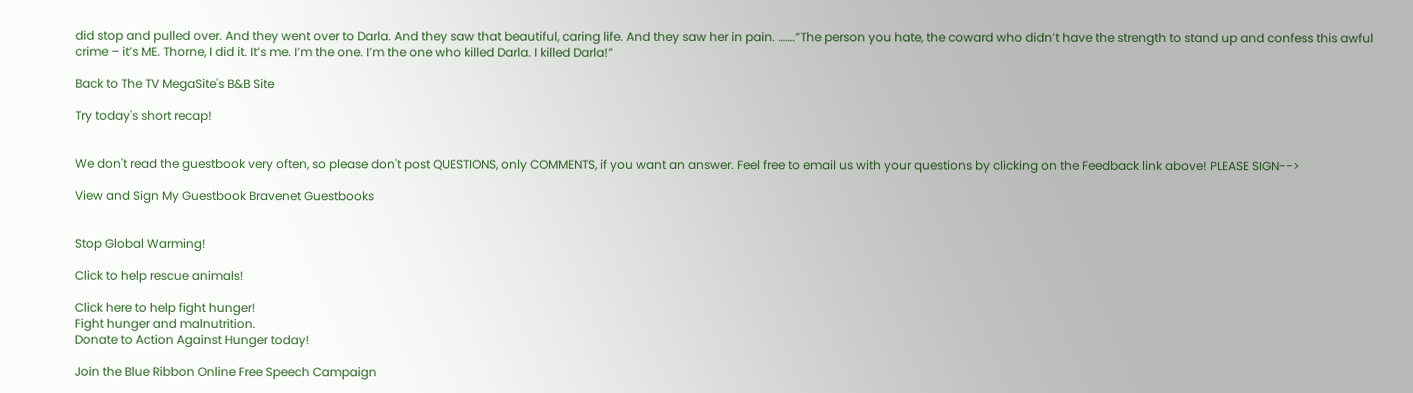did stop and pulled over. And they went over to Darla. And they saw that beautiful, caring life. And they saw her in pain. …….”The person you hate, the coward who didn’t have the strength to stand up and confess this awful crime – it’s ME. Thorne, I did it. It’s me. I’m the one. I’m the one who killed Darla. I killed Darla!”

Back to The TV MegaSite's B&B Site

Try today's short recap!


We don't read the guestbook very often, so please don't post QUESTIONS, only COMMENTS, if you want an answer. Feel free to email us with your questions by clicking on the Feedback link above! PLEASE SIGN-->

View and Sign My Guestbook Bravenet Guestbooks


Stop Global Warming!

Click to help rescue animals!

Click here to help fight hunger!
Fight hunger and malnutrition.
Donate to Action Against Hunger today!

Join the Blue Ribbon Online Free Speech Campaign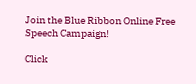Join the Blue Ribbon Online Free Speech Campaign!

Click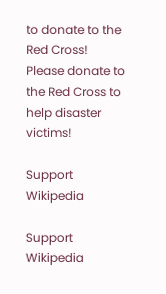to donate to the Red Cross!
Please donate to the Red Cross to help disaster victims!

Support Wikipedia

Support Wikipedia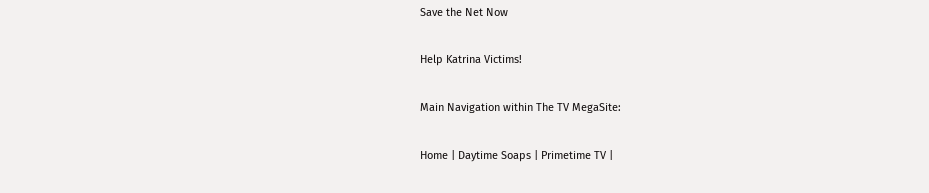Save the Net Now

Help Katrina Victims!

Main Navigation within The TV MegaSite:

Home | Daytime Soaps | Primetime TV |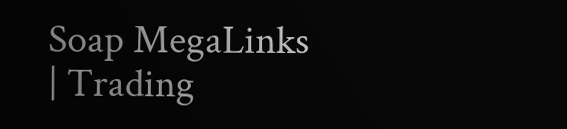Soap MegaLinks | Trading